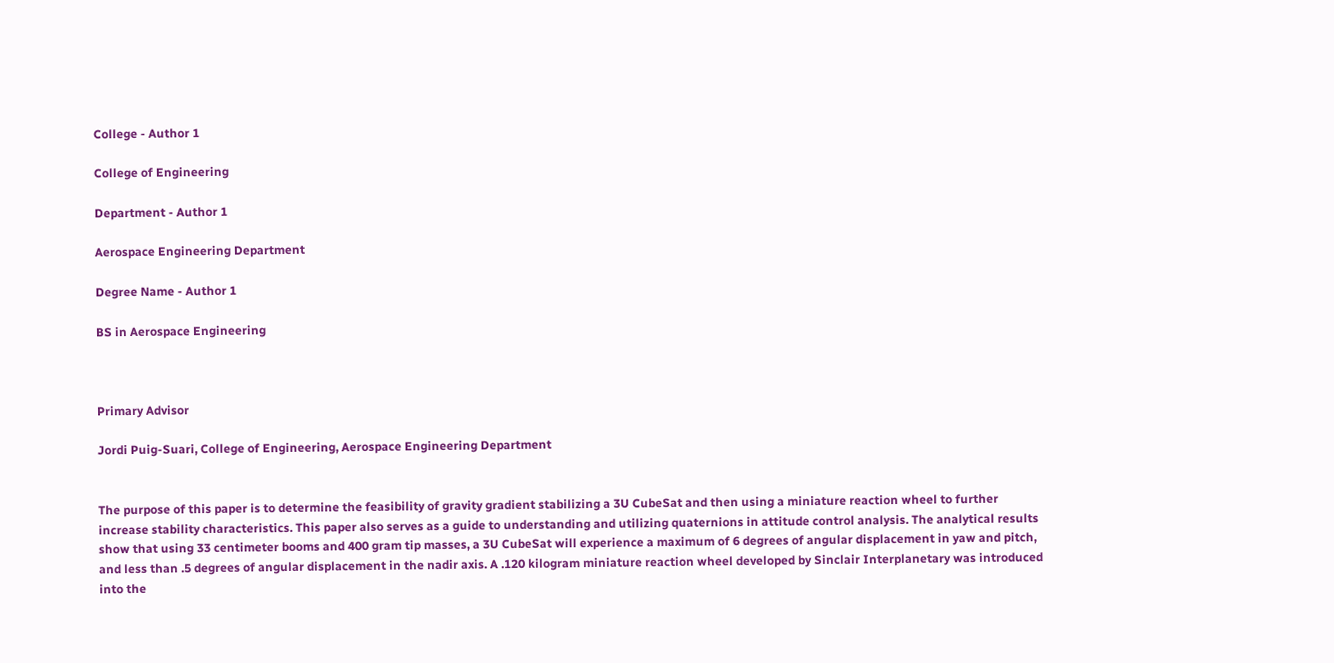College - Author 1

College of Engineering

Department - Author 1

Aerospace Engineering Department

Degree Name - Author 1

BS in Aerospace Engineering



Primary Advisor

Jordi Puig-Suari, College of Engineering, Aerospace Engineering Department


The purpose of this paper is to determine the feasibility of gravity gradient stabilizing a 3U CubeSat and then using a miniature reaction wheel to further increase stability characteristics. This paper also serves as a guide to understanding and utilizing quaternions in attitude control analysis. The analytical results show that using 33 centimeter booms and 400 gram tip masses, a 3U CubeSat will experience a maximum of 6 degrees of angular displacement in yaw and pitch, and less than .5 degrees of angular displacement in the nadir axis. A .120 kilogram miniature reaction wheel developed by Sinclair Interplanetary was introduced into the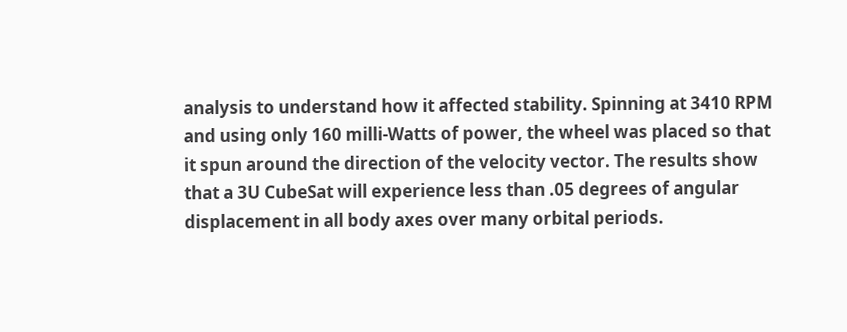analysis to understand how it affected stability. Spinning at 3410 RPM and using only 160 milli-Watts of power, the wheel was placed so that it spun around the direction of the velocity vector. The results show that a 3U CubeSat will experience less than .05 degrees of angular displacement in all body axes over many orbital periods.